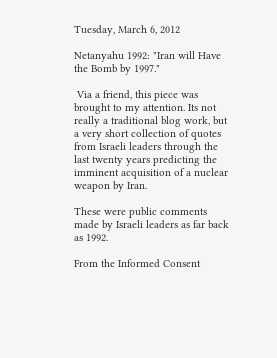Tuesday, March 6, 2012

Netanyahu 1992: "Iran will Have the Bomb by 1997."

 Via a friend, this piece was brought to my attention. Its not really a traditional blog work, but a very short collection of quotes from Israeli leaders through the last twenty years predicting the imminent acquisition of a nuclear weapon by Iran.

These were public comments made by Israeli leaders as far back as 1992.

From the Informed Consent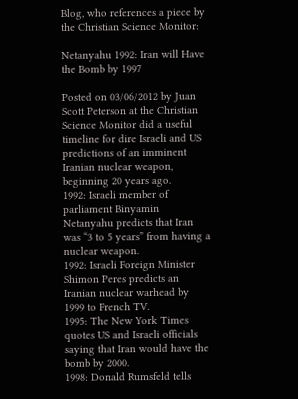Blog, who references a piece by the Christian Science Monitor:

Netanyahu 1992: Iran will Have the Bomb by 1997

Posted on 03/06/2012 by Juan
Scott Peterson at the Christian Science Monitor did a useful timeline for dire Israeli and US predictions of an imminent Iranian nuclear weapon, beginning 20 years ago.
1992: Israeli member of parliament Binyamin Netanyahu predicts that Iran was “3 to 5 years” from having a nuclear weapon.
1992: Israeli Foreign Minister Shimon Peres predicts an Iranian nuclear warhead by 1999 to French TV.
1995: The New York Times quotes US and Israeli officials saying that Iran would have the bomb by 2000.
1998: Donald Rumsfeld tells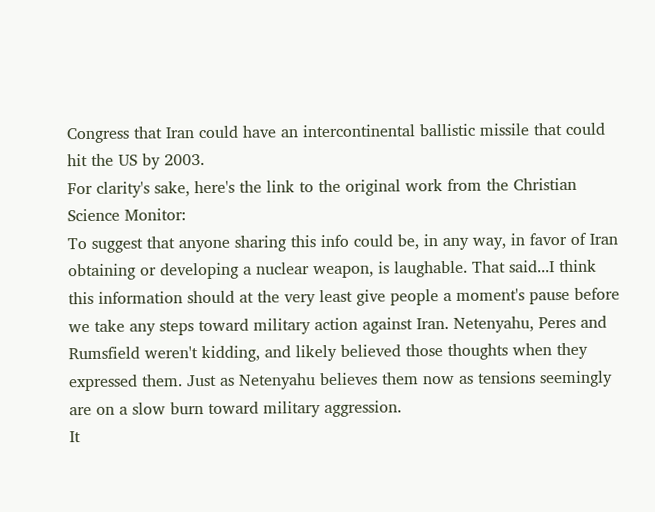Congress that Iran could have an intercontinental ballistic missile that could hit the US by 2003.
For clarity's sake, here's the link to the original work from the Christian Science Monitor:
To suggest that anyone sharing this info could be, in any way, in favor of Iran obtaining or developing a nuclear weapon, is laughable. That said...I think this information should at the very least give people a moment's pause before we take any steps toward military action against Iran. Netenyahu, Peres and Rumsfield weren't kidding, and likely believed those thoughts when they expressed them. Just as Netenyahu believes them now as tensions seemingly are on a slow burn toward military aggression.
It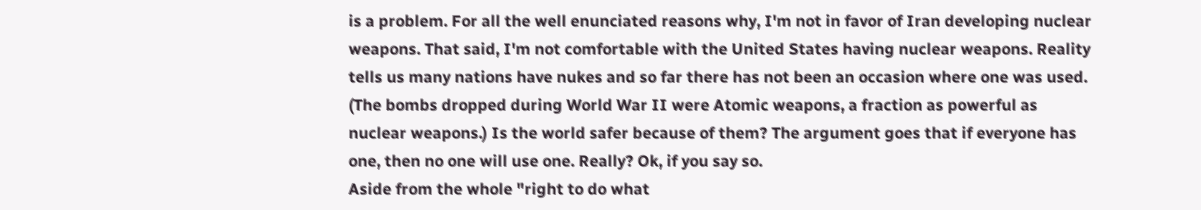is a problem. For all the well enunciated reasons why, I'm not in favor of Iran developing nuclear weapons. That said, I'm not comfortable with the United States having nuclear weapons. Reality tells us many nations have nukes and so far there has not been an occasion where one was used. (The bombs dropped during World War II were Atomic weapons, a fraction as powerful as nuclear weapons.) Is the world safer because of them? The argument goes that if everyone has one, then no one will use one. Really? Ok, if you say so.
Aside from the whole "right to do what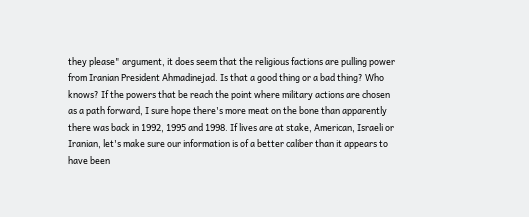they please" argument, it does seem that the religious factions are pulling power from Iranian President Ahmadinejad. Is that a good thing or a bad thing? Who knows? If the powers that be reach the point where military actions are chosen as a path forward, I sure hope there's more meat on the bone than apparently there was back in 1992, 1995 and 1998. If lives are at stake, American, Israeli or Iranian, let's make sure our information is of a better caliber than it appears to have been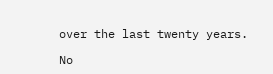over the last twenty years.

No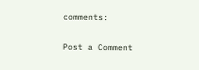comments:

Post a Comment